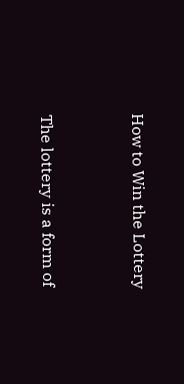How to Win the Lottery


The lottery is a form of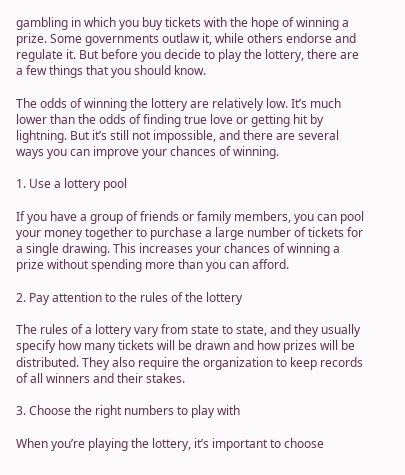gambling in which you buy tickets with the hope of winning a prize. Some governments outlaw it, while others endorse and regulate it. But before you decide to play the lottery, there are a few things that you should know.

The odds of winning the lottery are relatively low. It’s much lower than the odds of finding true love or getting hit by lightning. But it’s still not impossible, and there are several ways you can improve your chances of winning.

1. Use a lottery pool

If you have a group of friends or family members, you can pool your money together to purchase a large number of tickets for a single drawing. This increases your chances of winning a prize without spending more than you can afford.

2. Pay attention to the rules of the lottery

The rules of a lottery vary from state to state, and they usually specify how many tickets will be drawn and how prizes will be distributed. They also require the organization to keep records of all winners and their stakes.

3. Choose the right numbers to play with

When you’re playing the lottery, it’s important to choose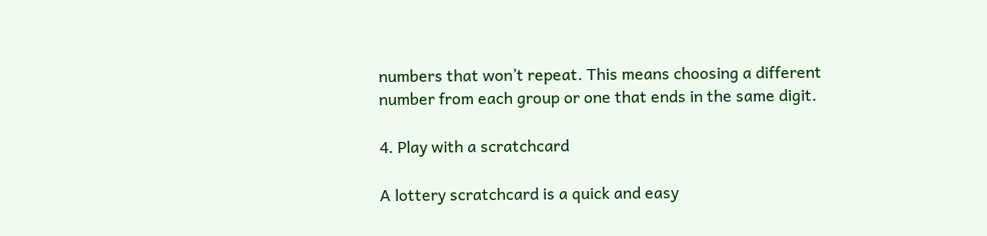numbers that won’t repeat. This means choosing a different number from each group or one that ends in the same digit.

4. Play with a scratchcard

A lottery scratchcard is a quick and easy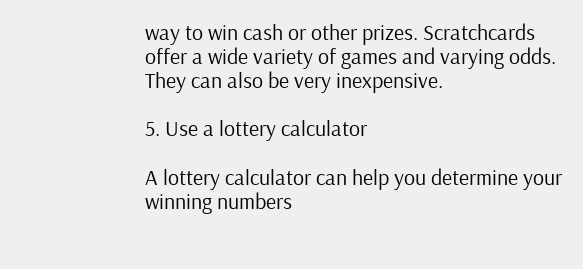way to win cash or other prizes. Scratchcards offer a wide variety of games and varying odds. They can also be very inexpensive.

5. Use a lottery calculator

A lottery calculator can help you determine your winning numbers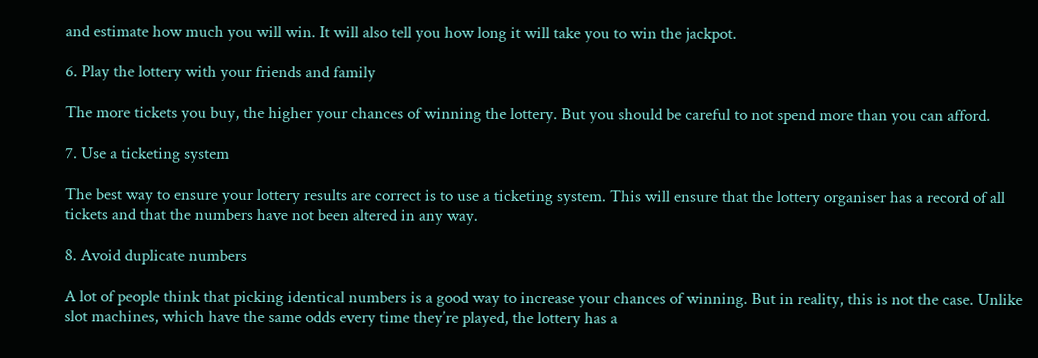and estimate how much you will win. It will also tell you how long it will take you to win the jackpot.

6. Play the lottery with your friends and family

The more tickets you buy, the higher your chances of winning the lottery. But you should be careful to not spend more than you can afford.

7. Use a ticketing system

The best way to ensure your lottery results are correct is to use a ticketing system. This will ensure that the lottery organiser has a record of all tickets and that the numbers have not been altered in any way.

8. Avoid duplicate numbers

A lot of people think that picking identical numbers is a good way to increase your chances of winning. But in reality, this is not the case. Unlike slot machines, which have the same odds every time they’re played, the lottery has a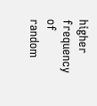higher frequency of random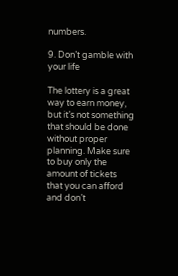numbers.

9. Don’t gamble with your life

The lottery is a great way to earn money, but it’s not something that should be done without proper planning. Make sure to buy only the amount of tickets that you can afford and don’t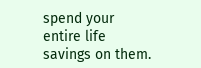spend your entire life savings on them.